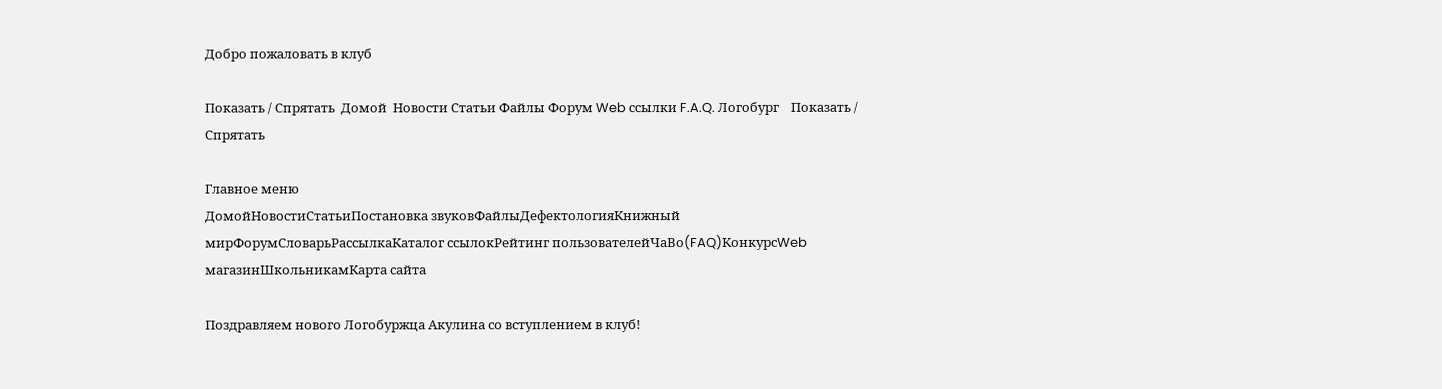Добро пожаловать в клуб

Показать / Спрятать  Домой  Новости Статьи Файлы Форум Web ссылки F.A.Q. Логобург    Показать / Спрятать

Главное меню
ДомойНовостиСтатьиПостановка звуковФайлыДефектологияКнижный мирФорумСловарьРассылкаКаталог ссылокРейтинг пользователейЧаВо(FAQ)КонкурсWeb магазинШкольникамКарта сайта

Поздравляем нового Логобуржца Акулина со вступлением в клуб!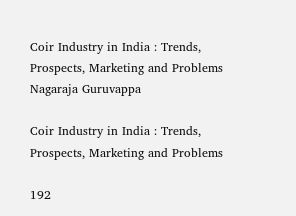Coir Industry in India : Trends, Prospects, Marketing and Problems   Nagaraja Guruvappa

Coir Industry in India : Trends, Prospects, Marketing and Problems

192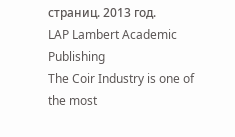страниц. 2013 год.
LAP Lambert Academic Publishing
The Coir Industry is one of the most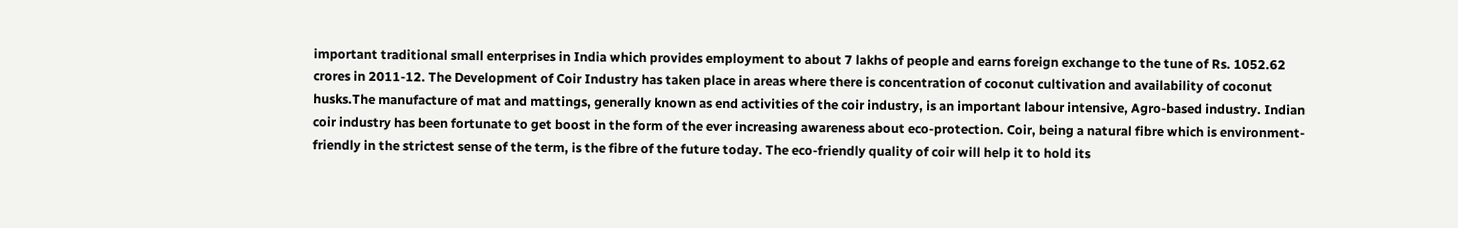important traditional small enterprises in India which provides employment to about 7 lakhs of people and earns foreign exchange to the tune of Rs. 1052.62 crores in 2011-12. The Development of Coir Industry has taken place in areas where there is concentration of coconut cultivation and availability of coconut husks.The manufacture of mat and mattings, generally known as end activities of the coir industry, is an important labour intensive, Agro-based industry. Indian coir industry has been fortunate to get boost in the form of the ever increasing awareness about eco-protection. Coir, being a natural fibre which is environment-friendly in the strictest sense of the term, is the fibre of the future today. The eco-friendly quality of coir will help it to hold its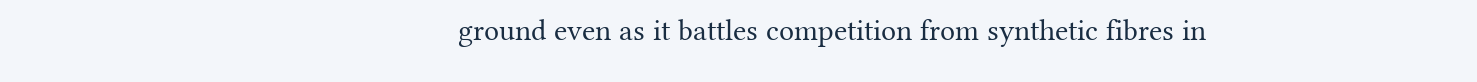ground even as it battles competition from synthetic fibres in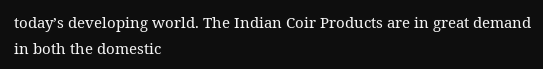today’s developing world. The Indian Coir Products are in great demand in both the domestic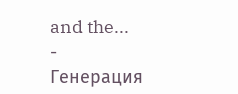and the...
- Генерация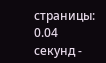страницы: 0.04 секунд -